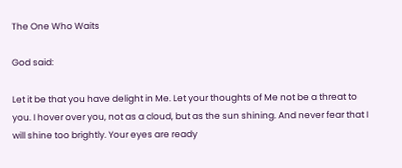The One Who Waits

God said:

Let it be that you have delight in Me. Let your thoughts of Me not be a threat to you. I hover over you, not as a cloud, but as the sun shining. And never fear that I will shine too brightly. Your eyes are ready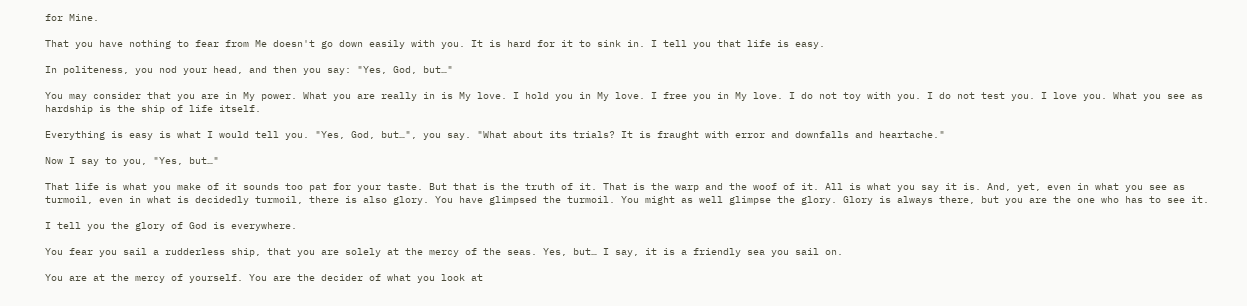for Mine.

That you have nothing to fear from Me doesn't go down easily with you. It is hard for it to sink in. I tell you that life is easy.

In politeness, you nod your head, and then you say: "Yes, God, but…"

You may consider that you are in My power. What you are really in is My love. I hold you in My love. I free you in My love. I do not toy with you. I do not test you. I love you. What you see as hardship is the ship of life itself.

Everything is easy is what I would tell you. "Yes, God, but…", you say. "What about its trials? It is fraught with error and downfalls and heartache."

Now I say to you, "Yes, but…"

That life is what you make of it sounds too pat for your taste. But that is the truth of it. That is the warp and the woof of it. All is what you say it is. And, yet, even in what you see as turmoil, even in what is decidedly turmoil, there is also glory. You have glimpsed the turmoil. You might as well glimpse the glory. Glory is always there, but you are the one who has to see it.

I tell you the glory of God is everywhere.

You fear you sail a rudderless ship, that you are solely at the mercy of the seas. Yes, but… I say, it is a friendly sea you sail on.

You are at the mercy of yourself. You are the decider of what you look at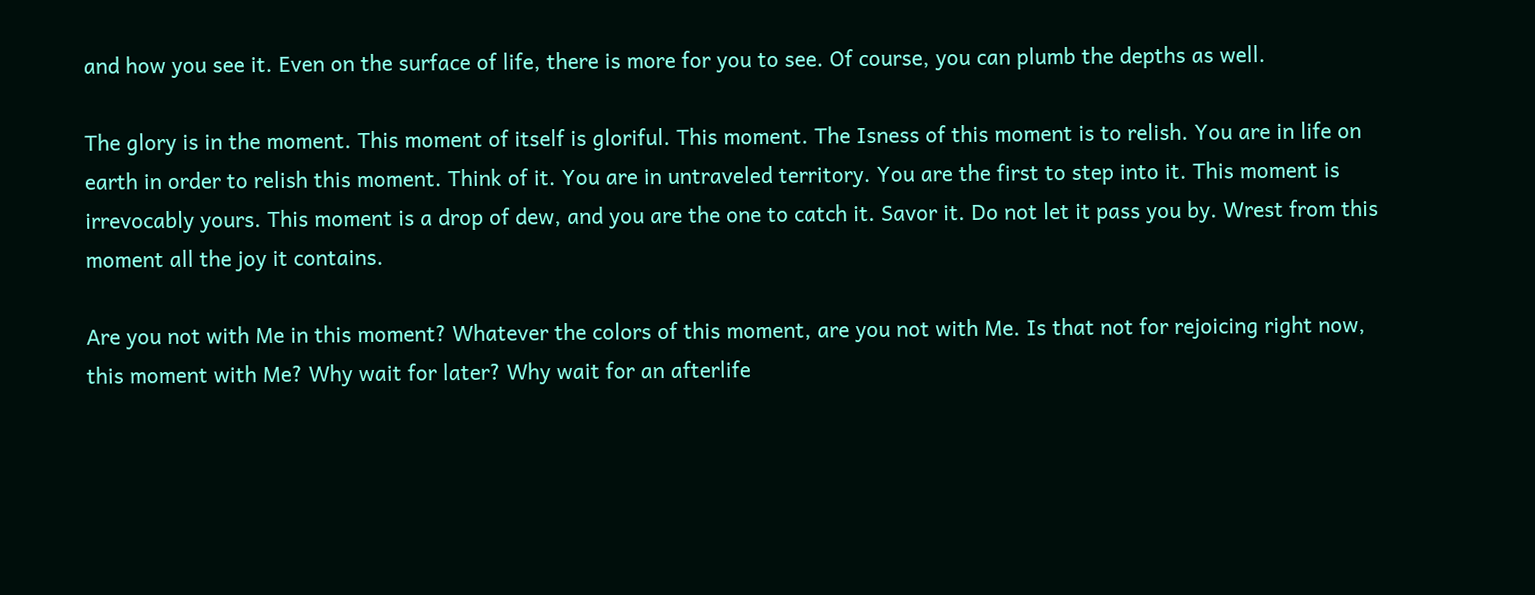and how you see it. Even on the surface of life, there is more for you to see. Of course, you can plumb the depths as well.

The glory is in the moment. This moment of itself is gloriful. This moment. The Isness of this moment is to relish. You are in life on earth in order to relish this moment. Think of it. You are in untraveled territory. You are the first to step into it. This moment is irrevocably yours. This moment is a drop of dew, and you are the one to catch it. Savor it. Do not let it pass you by. Wrest from this moment all the joy it contains.

Are you not with Me in this moment? Whatever the colors of this moment, are you not with Me. Is that not for rejoicing right now, this moment with Me? Why wait for later? Why wait for an afterlife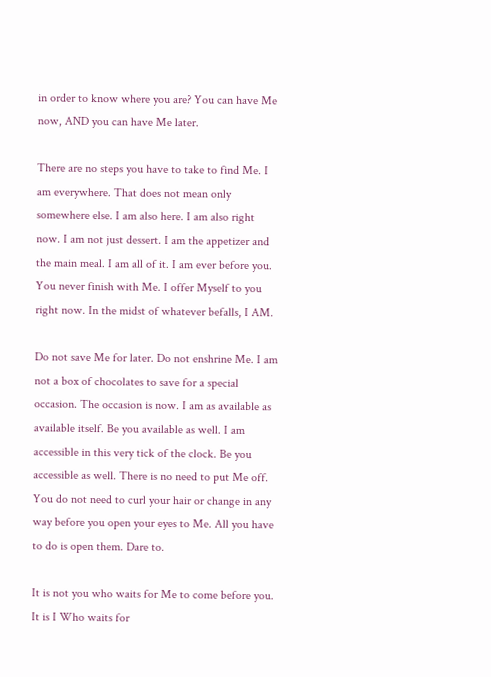in order to know where you are? You can have Me now, AND you can have Me later.

There are no steps you have to take to find Me. I am everywhere. That does not mean only somewhere else. I am also here. I am also right now. I am not just dessert. I am the appetizer and the main meal. I am all of it. I am ever before you. You never finish with Me. I offer Myself to you right now. In the midst of whatever befalls, I AM.

Do not save Me for later. Do not enshrine Me. I am not a box of chocolates to save for a special occasion. The occasion is now. I am as available as available itself. Be you available as well. I am accessible in this very tick of the clock. Be you accessible as well. There is no need to put Me off. You do not need to curl your hair or change in any way before you open your eyes to Me. All you have to do is open them. Dare to.

It is not you who waits for Me to come before you. It is I Who waits for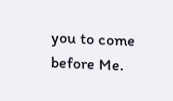you to come before Me.